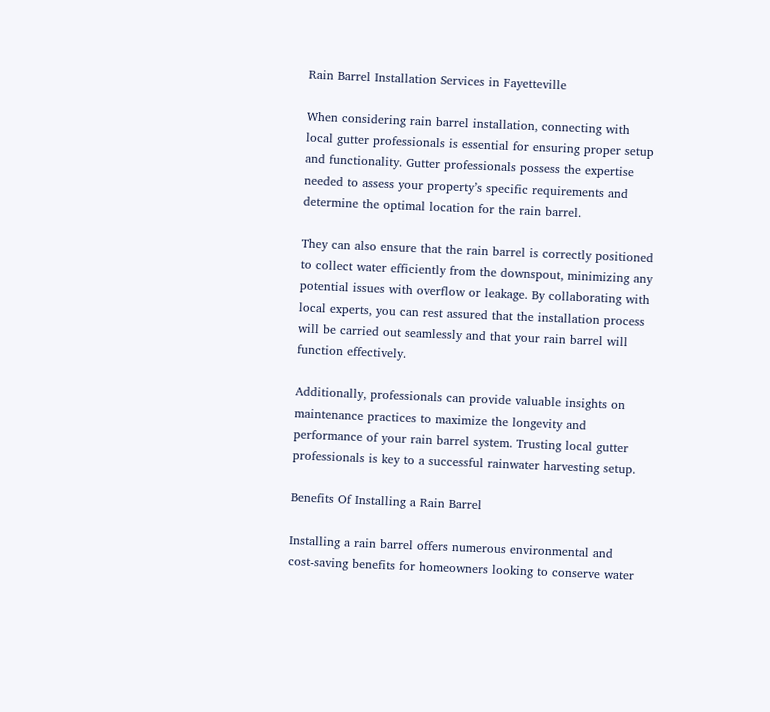Rain Barrel Installation Services in Fayetteville

When considering rain barrel installation, connecting with local gutter professionals is essential for ensuring proper setup and functionality. Gutter professionals possess the expertise needed to assess your property’s specific requirements and determine the optimal location for the rain barrel.

They can also ensure that the rain barrel is correctly positioned to collect water efficiently from the downspout, minimizing any potential issues with overflow or leakage. By collaborating with local experts, you can rest assured that the installation process will be carried out seamlessly and that your rain barrel will function effectively.

Additionally, professionals can provide valuable insights on maintenance practices to maximize the longevity and performance of your rain barrel system. Trusting local gutter professionals is key to a successful rainwater harvesting setup.

Benefits Of Installing a Rain Barrel

Installing a rain barrel offers numerous environmental and cost-saving benefits for homeowners looking to conserve water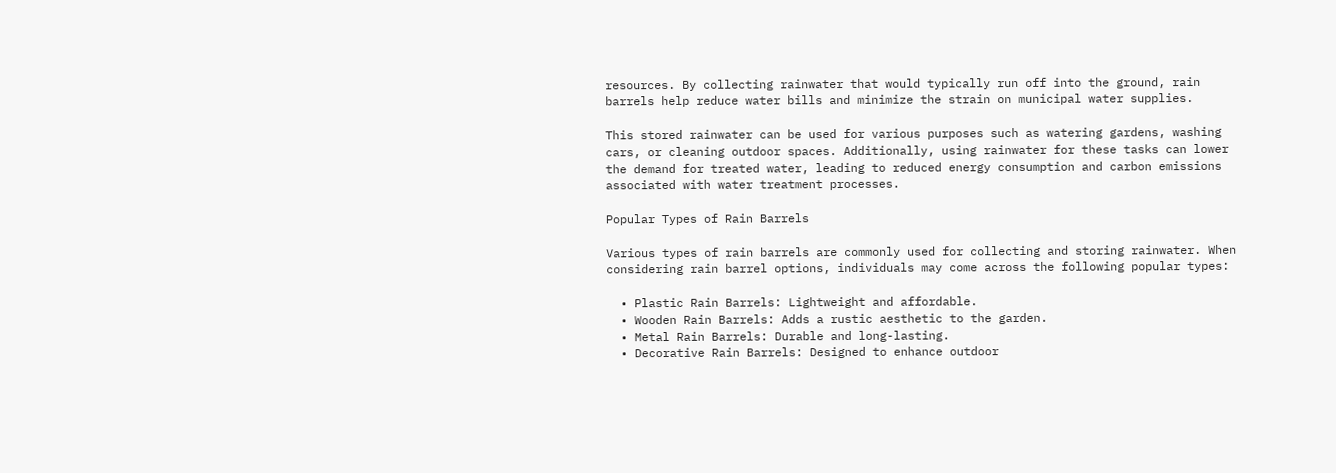resources. By collecting rainwater that would typically run off into the ground, rain barrels help reduce water bills and minimize the strain on municipal water supplies.

This stored rainwater can be used for various purposes such as watering gardens, washing cars, or cleaning outdoor spaces. Additionally, using rainwater for these tasks can lower the demand for treated water, leading to reduced energy consumption and carbon emissions associated with water treatment processes.

Popular Types of Rain Barrels

Various types of rain barrels are commonly used for collecting and storing rainwater. When considering rain barrel options, individuals may come across the following popular types:

  • Plastic Rain Barrels: Lightweight and affordable.
  • Wooden Rain Barrels: Adds a rustic aesthetic to the garden.
  • Metal Rain Barrels: Durable and long-lasting.
  • Decorative Rain Barrels: Designed to enhance outdoor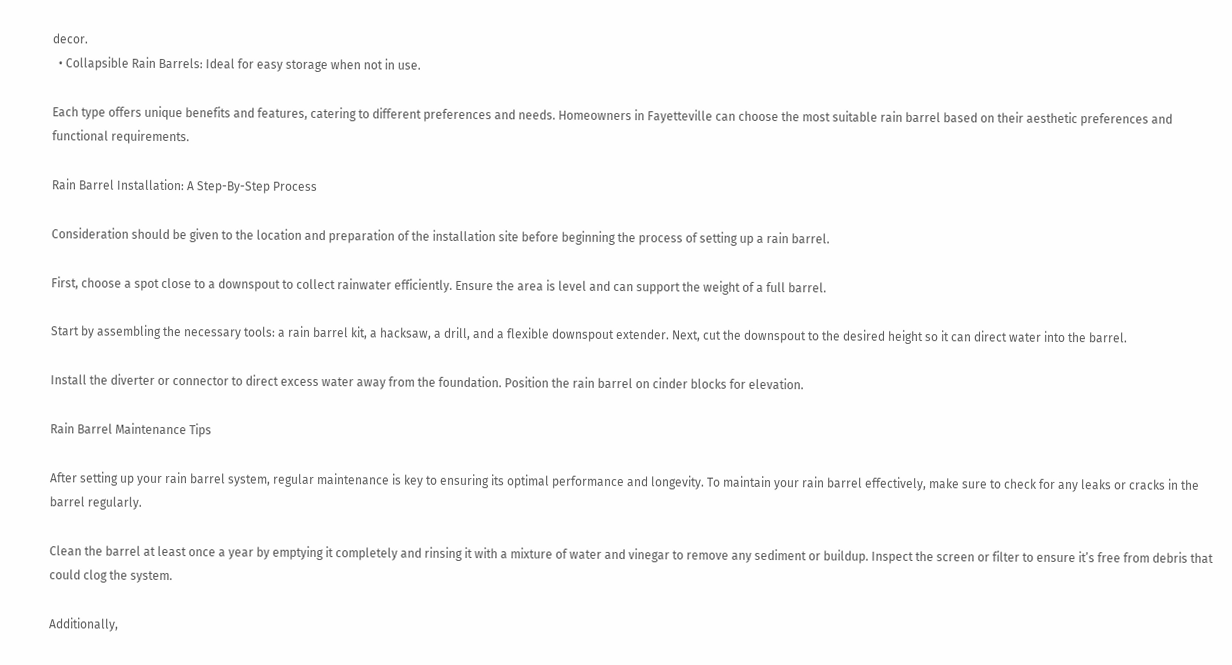decor.
  • Collapsible Rain Barrels: Ideal for easy storage when not in use.

Each type offers unique benefits and features, catering to different preferences and needs. Homeowners in Fayetteville can choose the most suitable rain barrel based on their aesthetic preferences and functional requirements.

Rain Barrel Installation: A Step-By-Step Process

Consideration should be given to the location and preparation of the installation site before beginning the process of setting up a rain barrel.

First, choose a spot close to a downspout to collect rainwater efficiently. Ensure the area is level and can support the weight of a full barrel.

Start by assembling the necessary tools: a rain barrel kit, a hacksaw, a drill, and a flexible downspout extender. Next, cut the downspout to the desired height so it can direct water into the barrel.

Install the diverter or connector to direct excess water away from the foundation. Position the rain barrel on cinder blocks for elevation.

Rain Barrel Maintenance Tips

After setting up your rain barrel system, regular maintenance is key to ensuring its optimal performance and longevity. To maintain your rain barrel effectively, make sure to check for any leaks or cracks in the barrel regularly.

Clean the barrel at least once a year by emptying it completely and rinsing it with a mixture of water and vinegar to remove any sediment or buildup. Inspect the screen or filter to ensure it’s free from debris that could clog the system.

Additionally,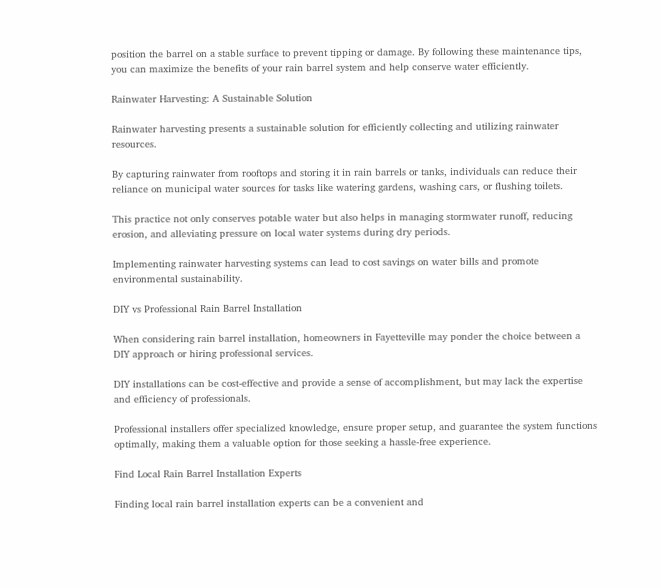position the barrel on a stable surface to prevent tipping or damage. By following these maintenance tips, you can maximize the benefits of your rain barrel system and help conserve water efficiently.

Rainwater Harvesting: A Sustainable Solution

Rainwater harvesting presents a sustainable solution for efficiently collecting and utilizing rainwater resources.

By capturing rainwater from rooftops and storing it in rain barrels or tanks, individuals can reduce their reliance on municipal water sources for tasks like watering gardens, washing cars, or flushing toilets.

This practice not only conserves potable water but also helps in managing stormwater runoff, reducing erosion, and alleviating pressure on local water systems during dry periods.

Implementing rainwater harvesting systems can lead to cost savings on water bills and promote environmental sustainability.

DIY vs Professional Rain Barrel Installation

When considering rain barrel installation, homeowners in Fayetteville may ponder the choice between a DIY approach or hiring professional services.

DIY installations can be cost-effective and provide a sense of accomplishment, but may lack the expertise and efficiency of professionals.

Professional installers offer specialized knowledge, ensure proper setup, and guarantee the system functions optimally, making them a valuable option for those seeking a hassle-free experience.

Find Local Rain Barrel Installation Experts

Finding local rain barrel installation experts can be a convenient and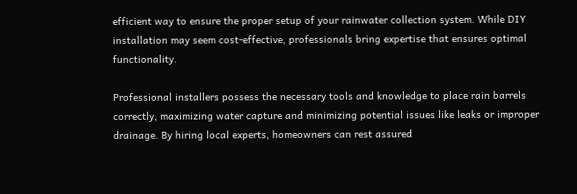efficient way to ensure the proper setup of your rainwater collection system. While DIY installation may seem cost-effective, professionals bring expertise that ensures optimal functionality.

Professional installers possess the necessary tools and knowledge to place rain barrels correctly, maximizing water capture and minimizing potential issues like leaks or improper drainage. By hiring local experts, homeowners can rest assured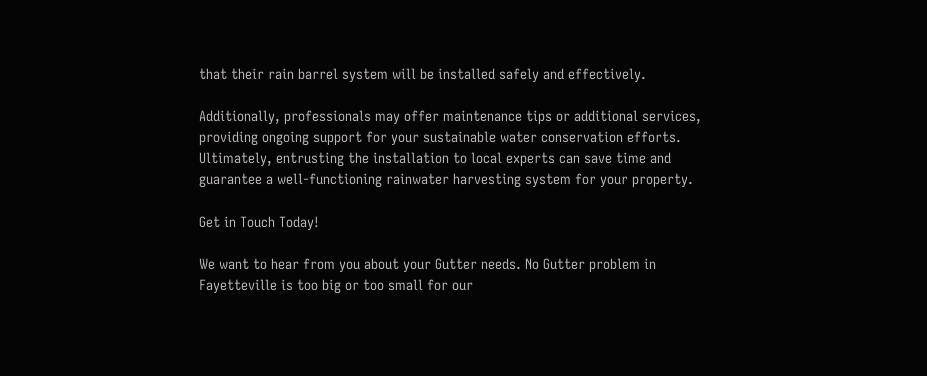that their rain barrel system will be installed safely and effectively.

Additionally, professionals may offer maintenance tips or additional services, providing ongoing support for your sustainable water conservation efforts. Ultimately, entrusting the installation to local experts can save time and guarantee a well-functioning rainwater harvesting system for your property.

Get in Touch Today!

We want to hear from you about your Gutter needs. No Gutter problem in Fayetteville is too big or too small for our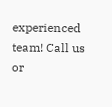experienced team! Call us or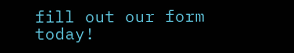fill out our form today!